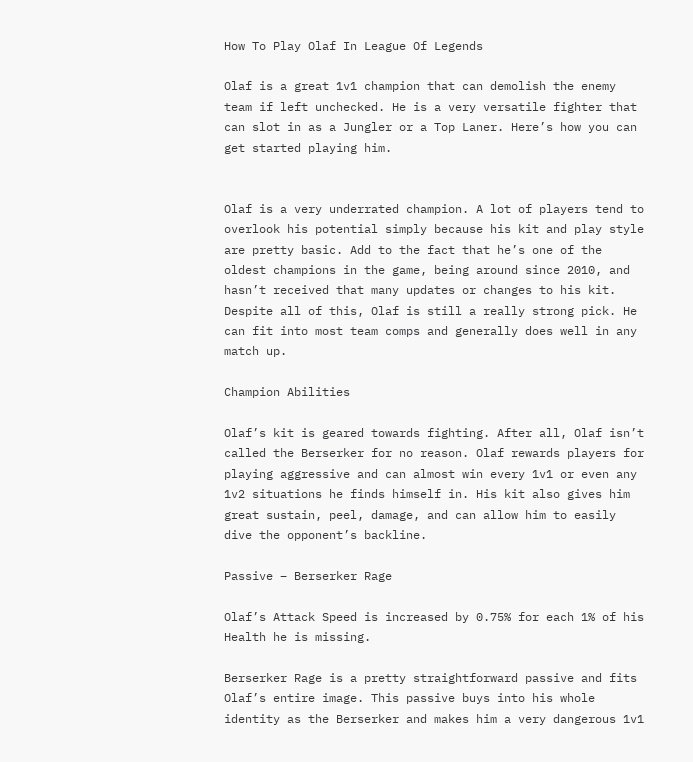How To Play Olaf In League Of Legends

Olaf is a great 1v1 champion that can demolish the enemy team if left unchecked. He is a very versatile fighter that can slot in as a Jungler or a Top Laner. Here’s how you can get started playing him.


Olaf is a very underrated champion. A lot of players tend to overlook his potential simply because his kit and play style are pretty basic. Add to the fact that he’s one of the oldest champions in the game, being around since 2010, and hasn’t received that many updates or changes to his kit. Despite all of this, Olaf is still a really strong pick. He can fit into most team comps and generally does well in any match up.

Champion Abilities

Olaf’s kit is geared towards fighting. After all, Olaf isn’t called the Berserker for no reason. Olaf rewards players for playing aggressive and can almost win every 1v1 or even any 1v2 situations he finds himself in. His kit also gives him great sustain, peel, damage, and can allow him to easily dive the opponent’s backline.

Passive – Berserker Rage

Olaf’s Attack Speed is increased by 0.75% for each 1% of his Health he is missing.

Berserker Rage is a pretty straightforward passive and fits Olaf’s entire image. This passive buys into his whole identity as the Berserker and makes him a very dangerous 1v1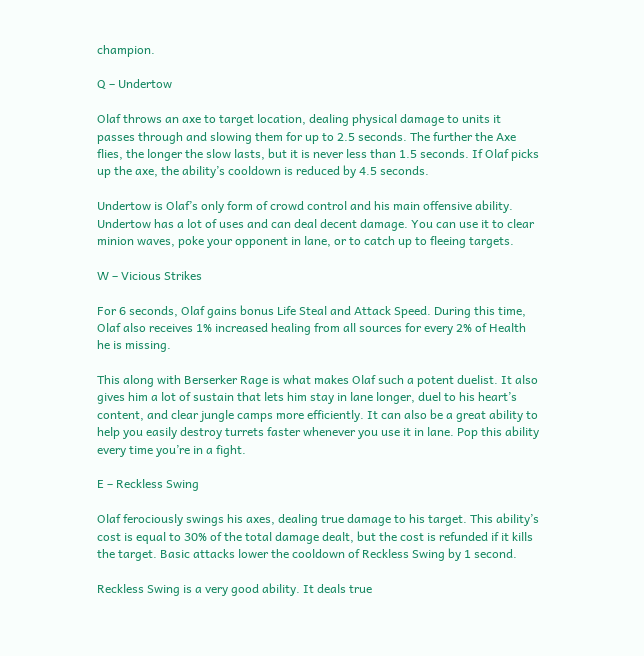champion.

Q – Undertow

Olaf throws an axe to target location, dealing physical damage to units it passes through and slowing them for up to 2.5 seconds. The further the Axe flies, the longer the slow lasts, but it is never less than 1.5 seconds. If Olaf picks up the axe, the ability’s cooldown is reduced by 4.5 seconds.

Undertow is Olaf’s only form of crowd control and his main offensive ability. Undertow has a lot of uses and can deal decent damage. You can use it to clear minion waves, poke your opponent in lane, or to catch up to fleeing targets.

W – Vicious Strikes

For 6 seconds, Olaf gains bonus Life Steal and Attack Speed. During this time, Olaf also receives 1% increased healing from all sources for every 2% of Health he is missing.

This along with Berserker Rage is what makes Olaf such a potent duelist. It also gives him a lot of sustain that lets him stay in lane longer, duel to his heart’s content, and clear jungle camps more efficiently. It can also be a great ability to help you easily destroy turrets faster whenever you use it in lane. Pop this ability every time you’re in a fight.

E – Reckless Swing

Olaf ferociously swings his axes, dealing true damage to his target. This ability’s cost is equal to 30% of the total damage dealt, but the cost is refunded if it kills the target. Basic attacks lower the cooldown of Reckless Swing by 1 second.

Reckless Swing is a very good ability. It deals true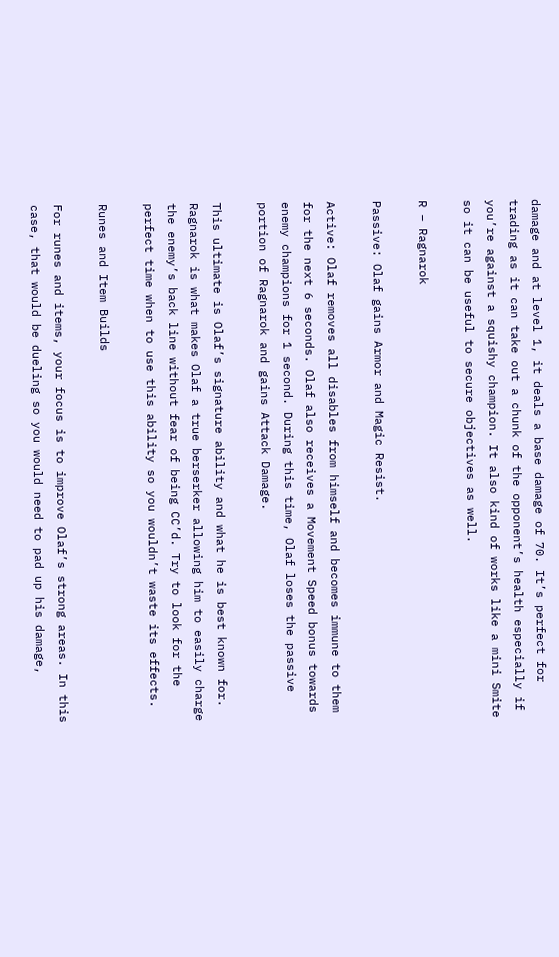damage and at level 1, it deals a base damage of 70. It’s perfect for trading as it can take out a chunk of the opponent’s health especially if you’re against a squishy champion. It also kind of works like a mini Smite so it can be useful to secure objectives as well.

R – Ragnarok

Passive: Olaf gains Armor and Magic Resist.

Active: Olaf removes all disables from himself and becomes immune to them for the next 6 seconds. Olaf also receives a Movement Speed bonus towards enemy champions for 1 second. During this time, Olaf loses the passive portion of Ragnarok and gains Attack Damage.

This ultimate is Olaf’s signature ability and what he is best known for. Ragnarok is what makes Olaf a true berserker allowing him to easily charge the enemy’s back line without fear of being CC’d. Try to look for the perfect time when to use this ability so you wouldn’t waste its effects.

Runes and Item Builds

For runes and items, your focus is to improve Olaf’s strong areas. In this case, that would be dueling so you would need to pad up his damage,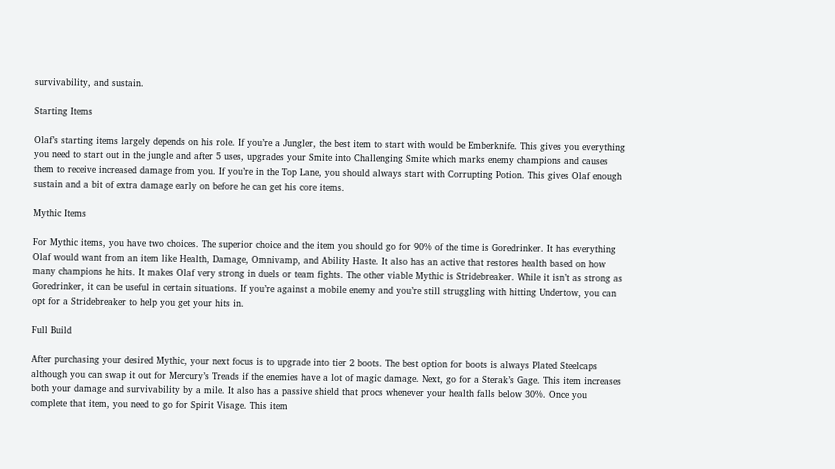survivability, and sustain.

Starting Items

Olaf’s starting items largely depends on his role. If you’re a Jungler, the best item to start with would be Emberknife. This gives you everything you need to start out in the jungle and after 5 uses, upgrades your Smite into Challenging Smite which marks enemy champions and causes them to receive increased damage from you. If you’re in the Top Lane, you should always start with Corrupting Potion. This gives Olaf enough sustain and a bit of extra damage early on before he can get his core items.

Mythic Items

For Mythic items, you have two choices. The superior choice and the item you should go for 90% of the time is Goredrinker. It has everything Olaf would want from an item like Health, Damage, Omnivamp, and Ability Haste. It also has an active that restores health based on how many champions he hits. It makes Olaf very strong in duels or team fights. The other viable Mythic is Stridebreaker. While it isn’t as strong as Goredrinker, it can be useful in certain situations. If you’re against a mobile enemy and you’re still struggling with hitting Undertow, you can opt for a Stridebreaker to help you get your hits in.

Full Build

After purchasing your desired Mythic, your next focus is to upgrade into tier 2 boots. The best option for boots is always Plated Steelcaps although you can swap it out for Mercury’s Treads if the enemies have a lot of magic damage. Next, go for a Sterak’s Gage. This item increases both your damage and survivability by a mile. It also has a passive shield that procs whenever your health falls below 30%. Once you complete that item, you need to go for Spirit Visage. This item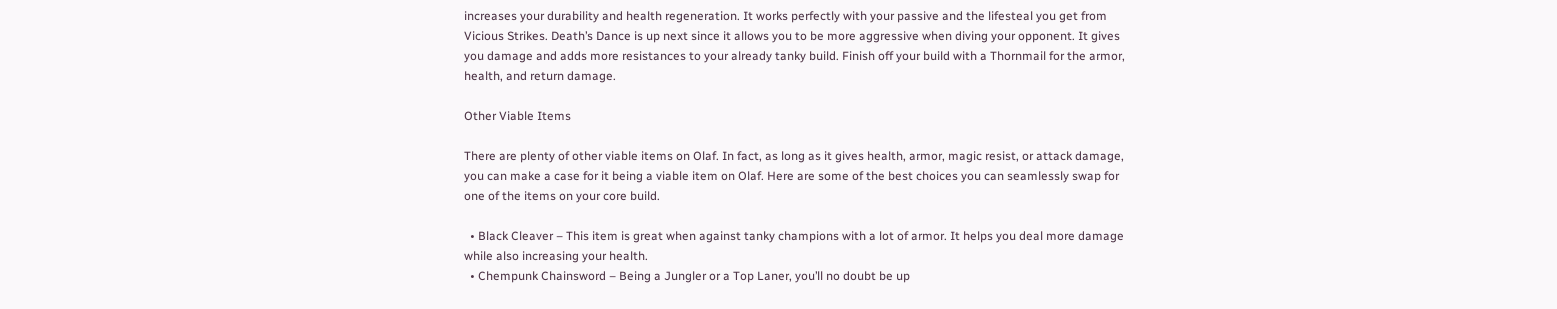increases your durability and health regeneration. It works perfectly with your passive and the lifesteal you get from Vicious Strikes. Death’s Dance is up next since it allows you to be more aggressive when diving your opponent. It gives you damage and adds more resistances to your already tanky build. Finish off your build with a Thornmail for the armor, health, and return damage.

Other Viable Items

There are plenty of other viable items on Olaf. In fact, as long as it gives health, armor, magic resist, or attack damage, you can make a case for it being a viable item on Olaf. Here are some of the best choices you can seamlessly swap for one of the items on your core build.

  • Black Cleaver – This item is great when against tanky champions with a lot of armor. It helps you deal more damage while also increasing your health.
  • Chempunk Chainsword – Being a Jungler or a Top Laner, you’ll no doubt be up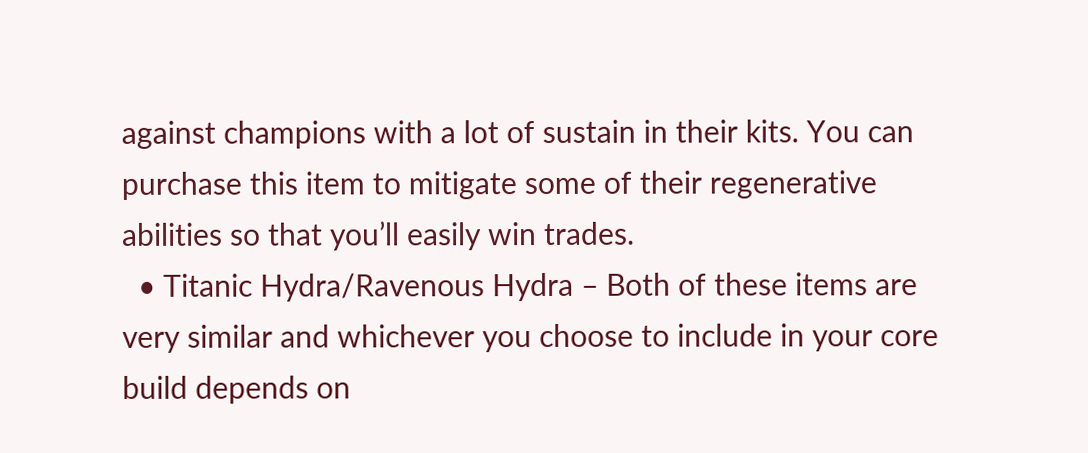against champions with a lot of sustain in their kits. You can purchase this item to mitigate some of their regenerative abilities so that you’ll easily win trades.
  • Titanic Hydra/Ravenous Hydra – Both of these items are very similar and whichever you choose to include in your core build depends on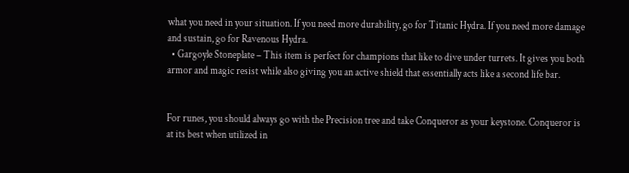what you need in your situation. If you need more durability, go for Titanic Hydra. If you need more damage and sustain, go for Ravenous Hydra.
  • Gargoyle Stoneplate – This item is perfect for champions that like to dive under turrets. It gives you both armor and magic resist while also giving you an active shield that essentially acts like a second life bar.


For runes, you should always go with the Precision tree and take Conqueror as your keystone. Conqueror is at its best when utilized in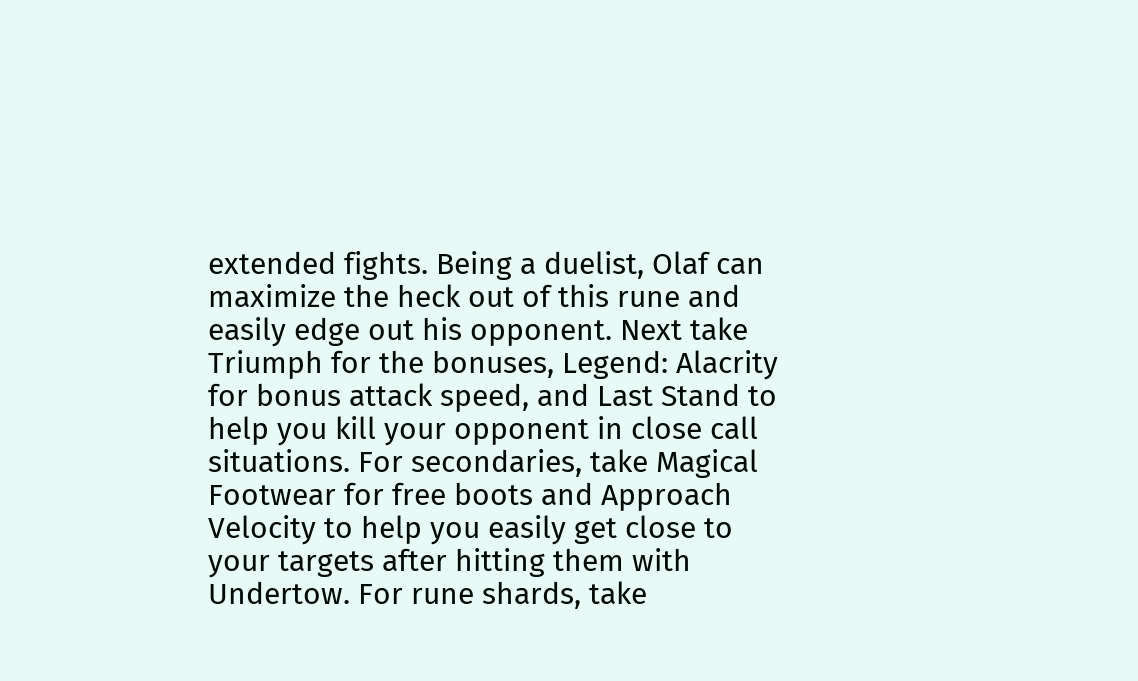extended fights. Being a duelist, Olaf can maximize the heck out of this rune and easily edge out his opponent. Next take Triumph for the bonuses, Legend: Alacrity for bonus attack speed, and Last Stand to help you kill your opponent in close call situations. For secondaries, take Magical Footwear for free boots and Approach Velocity to help you easily get close to your targets after hitting them with Undertow. For rune shards, take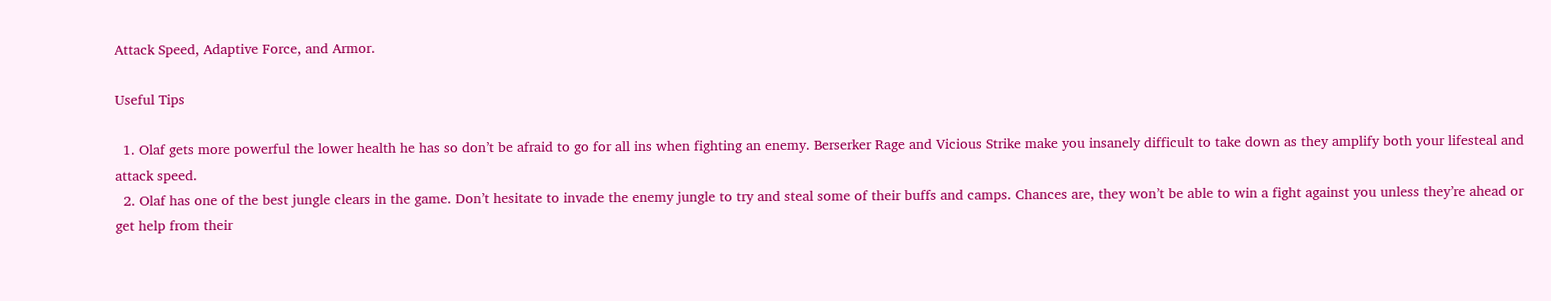Attack Speed, Adaptive Force, and Armor.

Useful Tips

  1. Olaf gets more powerful the lower health he has so don’t be afraid to go for all ins when fighting an enemy. Berserker Rage and Vicious Strike make you insanely difficult to take down as they amplify both your lifesteal and attack speed.
  2. Olaf has one of the best jungle clears in the game. Don’t hesitate to invade the enemy jungle to try and steal some of their buffs and camps. Chances are, they won’t be able to win a fight against you unless they’re ahead or get help from their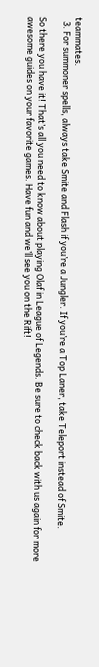teammates.
  3. For summoner spells, always take Smite and Flash if you’re a Jungler. If you’re a Top Laner, take Teleport instead of Smite.

So there you have it! That’s all you need to know about playing Olaf in League of Legends. Be sure to check back with us again for more awesome guides on your favorite games. Have fun and we’ll see you on the Rift!